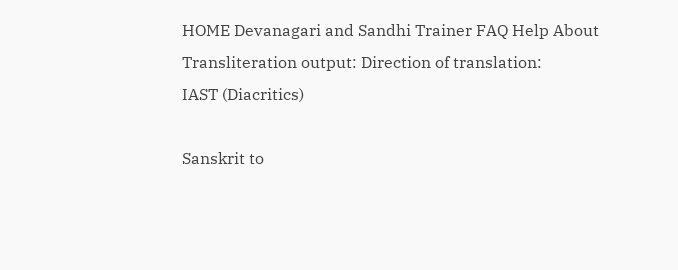HOME Devanagari and Sandhi Trainer FAQ Help About
Transliteration output: Direction of translation:
IAST (Diacritics)

Sanskrit to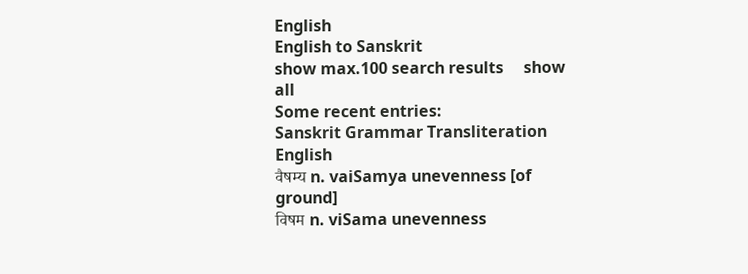English
English to Sanskrit
show max.100 search results     show all
Some recent entries:
Sanskrit Grammar Transliteration English
वैषम्य n. vaiSamya unevenness [of ground]
विषम n. viSama unevenness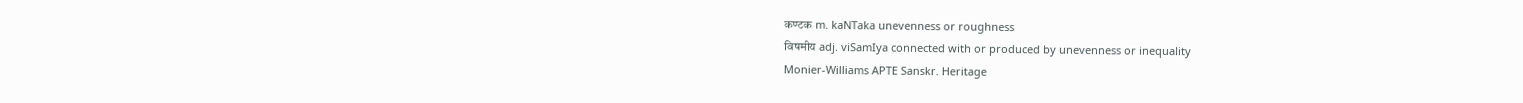कण्टक m. kaNTaka unevenness or roughness
विषमीय adj. viSamIya connected with or produced by unevenness or inequality
Monier-Williams APTE Sanskr. Heritage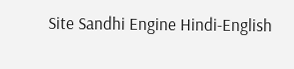Site Sandhi Engine Hindi-English